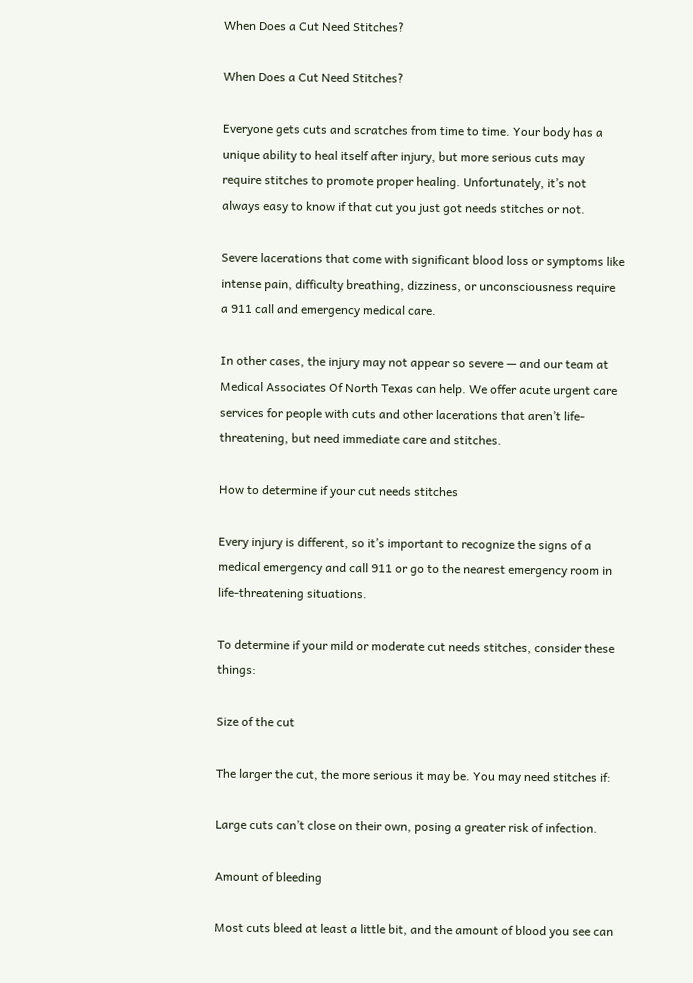When Does a Cut Need Stitches?

When Does a Cut Need Stitches?

Everyone gets cuts and scratches from time to time. Your body has a unique ability to heal itself after injury, but more serious cuts may require stitches to promote proper healing. Unfortunately, it’s not always easy to know if that cut you just got needs stitches or not.

Severe lacerations that come with significant blood loss or symptoms like intense pain, difficulty breathing, dizziness, or unconsciousness require a 911 call and emergency medical care.

In other cases, the injury may not appear so severe — and our team at Medical Associates Of North Texas can help. We offer acute urgent care services for people with cuts and other lacerations that aren’t life-threatening, but need immediate care and stitches.

How to determine if your cut needs stitches

Every injury is different, so it’s important to recognize the signs of a medical emergency and call 911 or go to the nearest emergency room in life-threatening situations.

To determine if your mild or moderate cut needs stitches, consider these things:

Size of the cut

The larger the cut, the more serious it may be. You may need stitches if:

Large cuts can’t close on their own, posing a greater risk of infection.

Amount of bleeding

Most cuts bleed at least a little bit, and the amount of blood you see can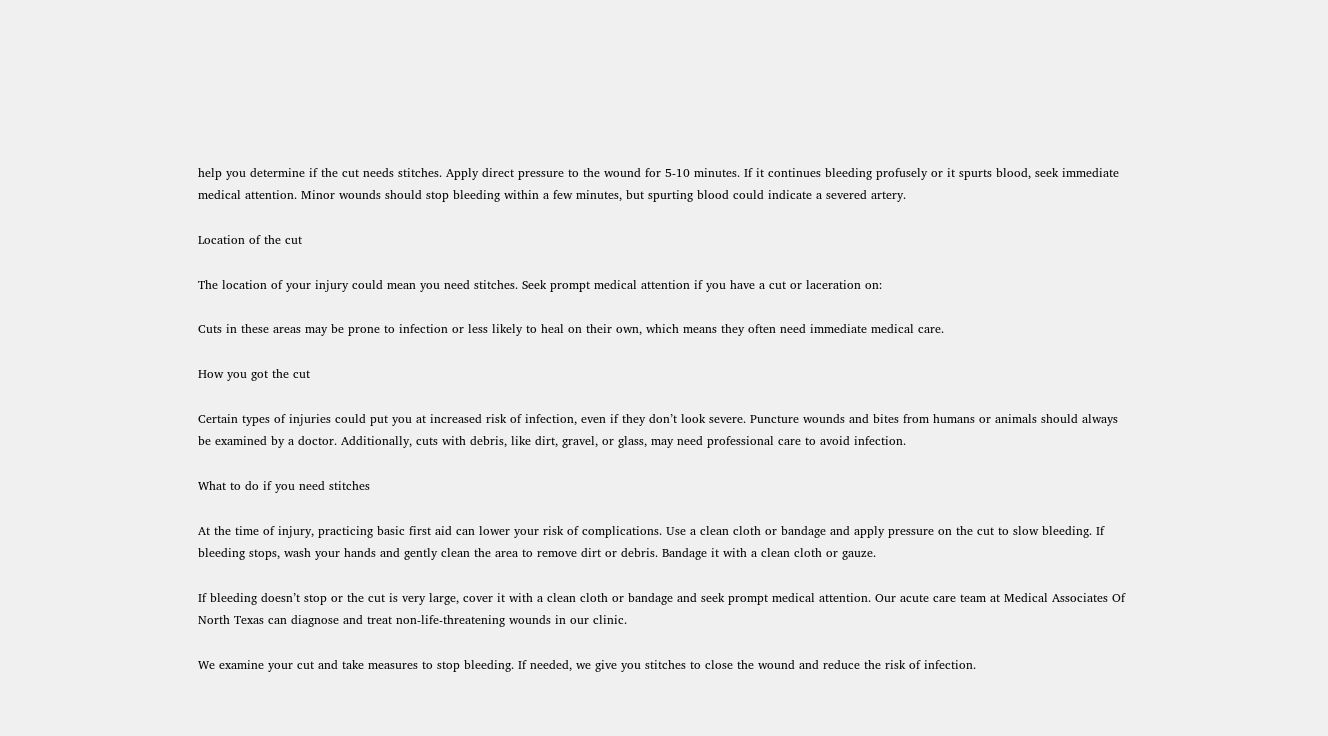help you determine if the cut needs stitches. Apply direct pressure to the wound for 5-10 minutes. If it continues bleeding profusely or it spurts blood, seek immediate medical attention. Minor wounds should stop bleeding within a few minutes, but spurting blood could indicate a severed artery.

Location of the cut

The location of your injury could mean you need stitches. Seek prompt medical attention if you have a cut or laceration on:

Cuts in these areas may be prone to infection or less likely to heal on their own, which means they often need immediate medical care.

How you got the cut

Certain types of injuries could put you at increased risk of infection, even if they don’t look severe. Puncture wounds and bites from humans or animals should always be examined by a doctor. Additionally, cuts with debris, like dirt, gravel, or glass, may need professional care to avoid infection.

What to do if you need stitches

At the time of injury, practicing basic first aid can lower your risk of complications. Use a clean cloth or bandage and apply pressure on the cut to slow bleeding. If bleeding stops, wash your hands and gently clean the area to remove dirt or debris. Bandage it with a clean cloth or gauze.

If bleeding doesn’t stop or the cut is very large, cover it with a clean cloth or bandage and seek prompt medical attention. Our acute care team at Medical Associates Of North Texas can diagnose and treat non-life-threatening wounds in our clinic.

We examine your cut and take measures to stop bleeding. If needed, we give you stitches to close the wound and reduce the risk of infection.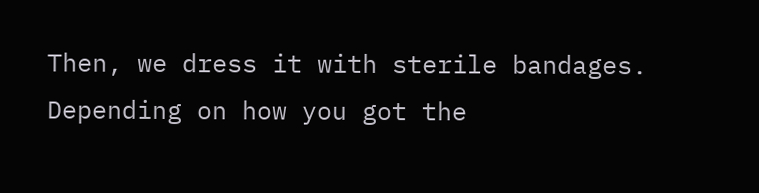Then, we dress it with sterile bandages. Depending on how you got the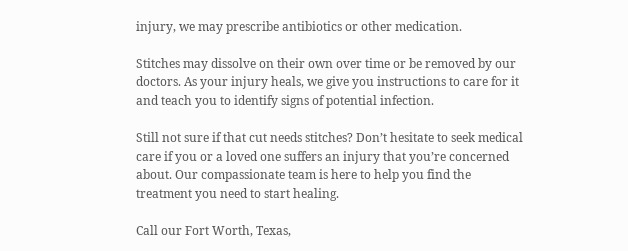injury, we may prescribe antibiotics or other medication.

Stitches may dissolve on their own over time or be removed by our doctors. As your injury heals, we give you instructions to care for it and teach you to identify signs of potential infection.

Still not sure if that cut needs stitches? Don’t hesitate to seek medical care if you or a loved one suffers an injury that you’re concerned about. Our compassionate team is here to help you find the treatment you need to start healing.

Call our Fort Worth, Texas,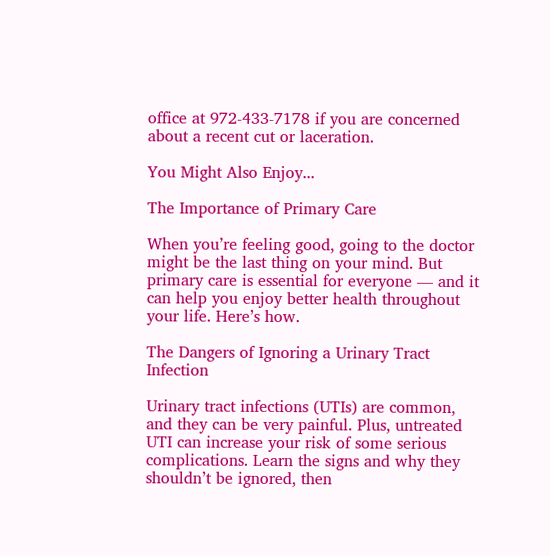office at 972-433-7178 if you are concerned about a recent cut or laceration.

You Might Also Enjoy...

The Importance of Primary Care

When you’re feeling good, going to the doctor might be the last thing on your mind. But primary care is essential for everyone — and it can help you enjoy better health throughout your life. Here’s how.

The Dangers of Ignoring a Urinary Tract Infection

Urinary tract infections (UTIs) are common, and they can be very painful. Plus, untreated UTI can increase your risk of some serious complications. Learn the signs and why they shouldn’t be ignored, then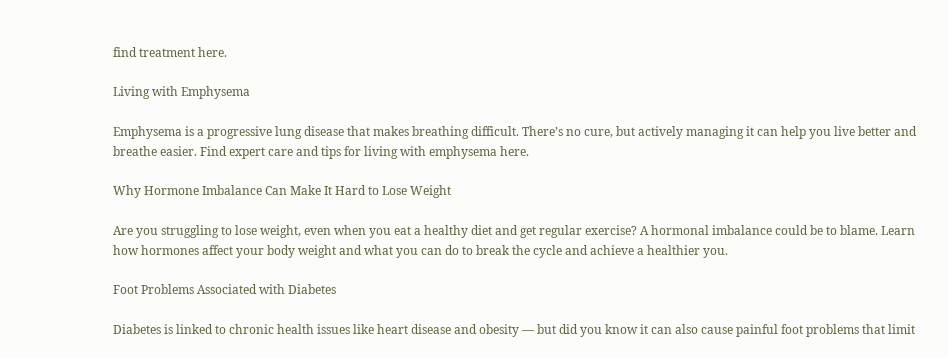find treatment here.

Living with Emphysema

Emphysema is a progressive lung disease that makes breathing difficult. There’s no cure, but actively managing it can help you live better and breathe easier. Find expert care and tips for living with emphysema here.

Why Hormone Imbalance Can Make It Hard to Lose Weight

Are you struggling to lose weight, even when you eat a healthy diet and get regular exercise? A hormonal imbalance could be to blame. Learn how hormones affect your body weight and what you can do to break the cycle and achieve a healthier you.

Foot Problems Associated with Diabetes

Diabetes is linked to chronic health issues like heart disease and obesity — but did you know it can also cause painful foot problems that limit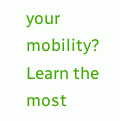your mobility? Learn the most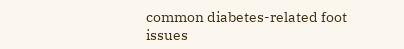common diabetes-related foot issues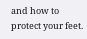and how to protect your feet.